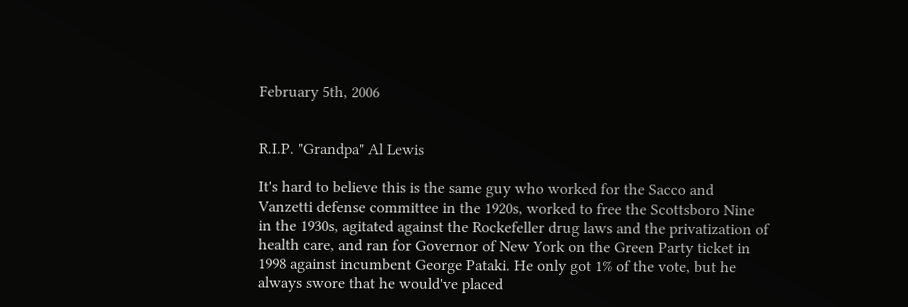February 5th, 2006


R.I.P. "Grandpa" Al Lewis

It's hard to believe this is the same guy who worked for the Sacco and Vanzetti defense committee in the 1920s, worked to free the Scottsboro Nine in the 1930s, agitated against the Rockefeller drug laws and the privatization of health care, and ran for Governor of New York on the Green Party ticket in 1998 against incumbent George Pataki. He only got 1% of the vote, but he always swore that he would've placed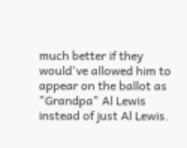much better if they would've allowed him to appear on the ballot as "Grandpa" Al Lewis instead of just Al Lewis.